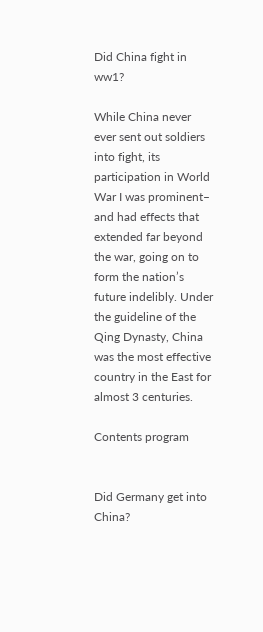Did China fight in ww1?

While China never ever sent out soldiers into fight, its participation in World War I was prominent– and had effects that extended far beyond the war, going on to form the nation’s future indelibly. Under the guideline of the Qing Dynasty, China was the most effective country in the East for almost 3 centuries.

Contents program


Did Germany get into China?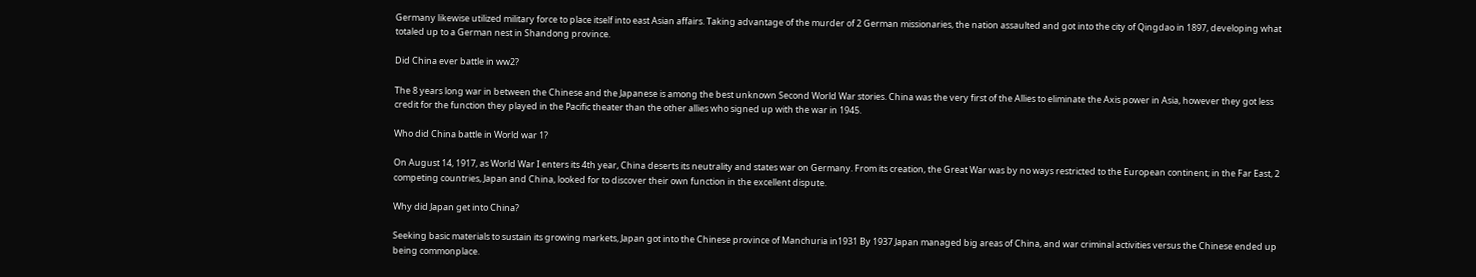Germany likewise utilized military force to place itself into east Asian affairs. Taking advantage of the murder of 2 German missionaries, the nation assaulted and got into the city of Qingdao in 1897, developing what totaled up to a German nest in Shandong province.

Did China ever battle in ww2?

The 8 years long war in between the Chinese and the Japanese is among the best unknown Second World War stories. China was the very first of the Allies to eliminate the Axis power in Asia, however they got less credit for the function they played in the Pacific theater than the other allies who signed up with the war in 1945.

Who did China battle in World war 1?

On August 14, 1917, as World War I enters its 4th year, China deserts its neutrality and states war on Germany. From its creation, the Great War was by no ways restricted to the European continent; in the Far East, 2 competing countries, Japan and China, looked for to discover their own function in the excellent dispute.

Why did Japan get into China?

Seeking basic materials to sustain its growing markets, Japan got into the Chinese province of Manchuria in1931 By 1937 Japan managed big areas of China, and war criminal activities versus the Chinese ended up being commonplace.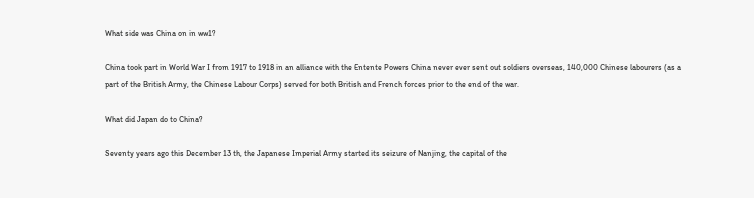What side was China on in ww1?

China took part in World War I from 1917 to 1918 in an alliance with the Entente Powers China never ever sent out soldiers overseas, 140,000 Chinese labourers (as a part of the British Army, the Chinese Labour Corps) served for both British and French forces prior to the end of the war.

What did Japan do to China?

Seventy years ago this December 13 th, the Japanese Imperial Army started its seizure of Nanjing, the capital of the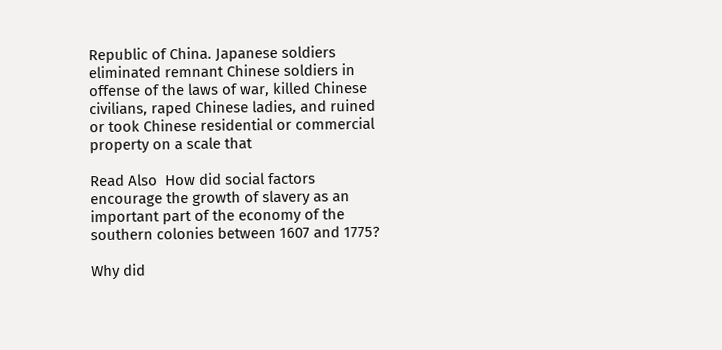Republic of China. Japanese soldiers eliminated remnant Chinese soldiers in offense of the laws of war, killed Chinese civilians, raped Chinese ladies, and ruined or took Chinese residential or commercial property on a scale that

Read Also  How did social factors encourage the growth of slavery as an important part of the economy of the southern colonies between 1607 and 1775?

Why did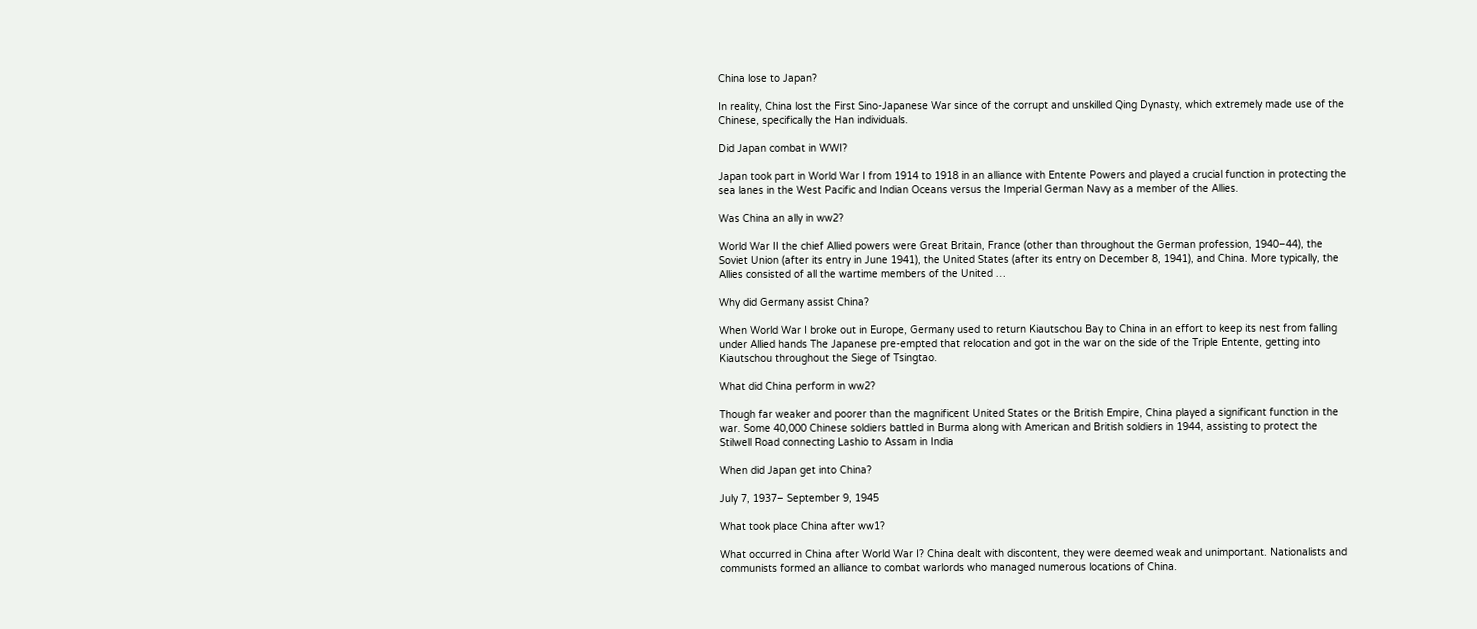China lose to Japan?

In reality, China lost the First Sino-Japanese War since of the corrupt and unskilled Qing Dynasty, which extremely made use of the Chinese, specifically the Han individuals.

Did Japan combat in WWI?

Japan took part in World War I from 1914 to 1918 in an alliance with Entente Powers and played a crucial function in protecting the sea lanes in the West Pacific and Indian Oceans versus the Imperial German Navy as a member of the Allies.

Was China an ally in ww2?

World War II the chief Allied powers were Great Britain, France (other than throughout the German profession, 1940–44), the Soviet Union (after its entry in June 1941), the United States (after its entry on December 8, 1941), and China. More typically, the Allies consisted of all the wartime members of the United …

Why did Germany assist China?

When World War I broke out in Europe, Germany used to return Kiautschou Bay to China in an effort to keep its nest from falling under Allied hands The Japanese pre-empted that relocation and got in the war on the side of the Triple Entente, getting into Kiautschou throughout the Siege of Tsingtao.

What did China perform in ww2?

Though far weaker and poorer than the magnificent United States or the British Empire, China played a significant function in the war. Some 40,000 Chinese soldiers battled in Burma along with American and British soldiers in 1944, assisting to protect the Stilwell Road connecting Lashio to Assam in India

When did Japan get into China?

July 7, 1937– September 9, 1945

What took place China after ww1?

What occurred in China after World War I? China dealt with discontent, they were deemed weak and unimportant. Nationalists and communists formed an alliance to combat warlords who managed numerous locations of China.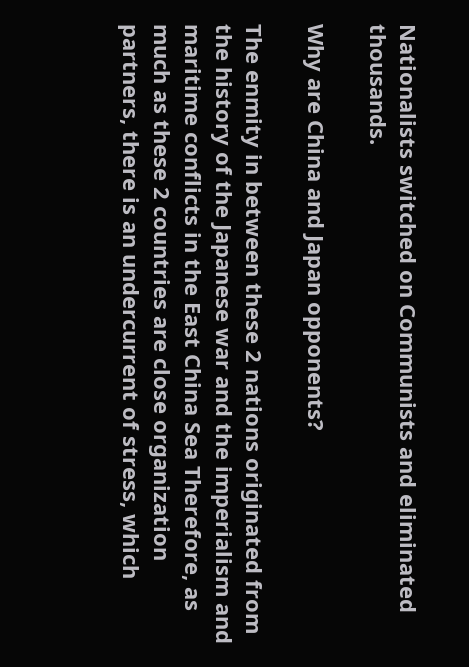Nationalists switched on Communists and eliminated thousands.

Why are China and Japan opponents?

The enmity in between these 2 nations originated from the history of the Japanese war and the imperialism and maritime conflicts in the East China Sea Therefore, as much as these 2 countries are close organization partners, there is an undercurrent of stress, which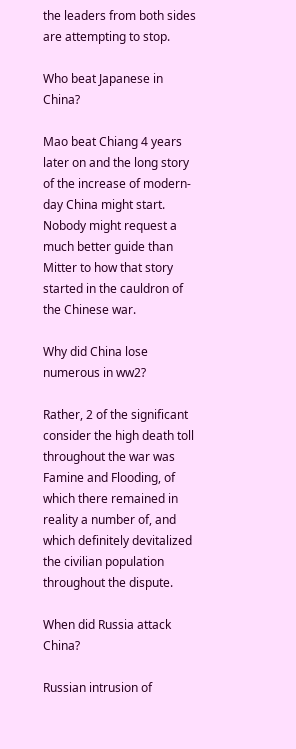the leaders from both sides are attempting to stop.

Who beat Japanese in China?

Mao beat Chiang 4 years later on and the long story of the increase of modern-day China might start. Nobody might request a much better guide than Mitter to how that story started in the cauldron of the Chinese war.

Why did China lose numerous in ww2?

Rather, 2 of the significant consider the high death toll throughout the war was Famine and Flooding, of which there remained in reality a number of, and which definitely devitalized the civilian population throughout the dispute.

When did Russia attack China?

Russian intrusion of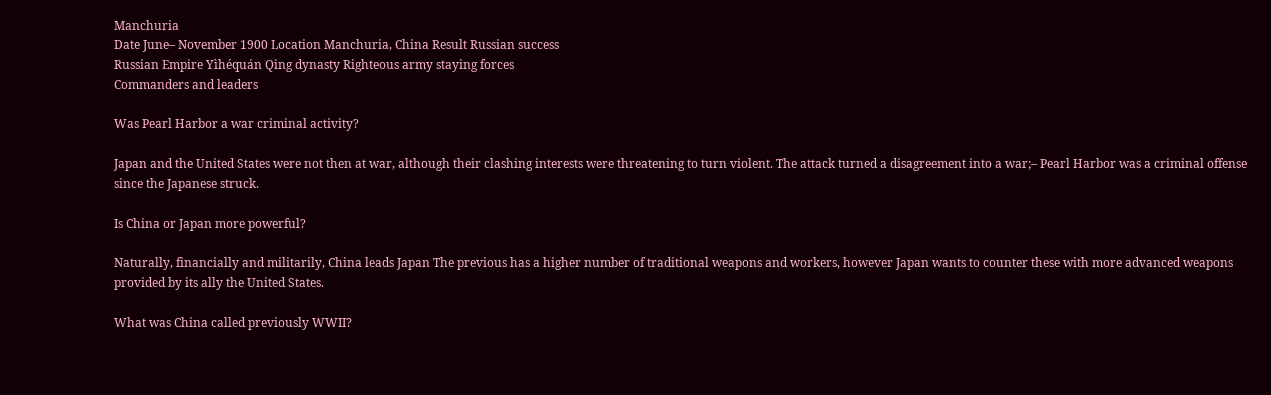Manchuria
Date June– November 1900 Location Manchuria, China Result Russian success
Russian Empire Yìhéquán Qing dynasty Righteous army staying forces
Commanders and leaders

Was Pearl Harbor a war criminal activity?

Japan and the United States were not then at war, although their clashing interests were threatening to turn violent. The attack turned a disagreement into a war;– Pearl Harbor was a criminal offense since the Japanese struck.

Is China or Japan more powerful?

Naturally, financially and militarily, China leads Japan The previous has a higher number of traditional weapons and workers, however Japan wants to counter these with more advanced weapons provided by its ally the United States.

What was China called previously WWII?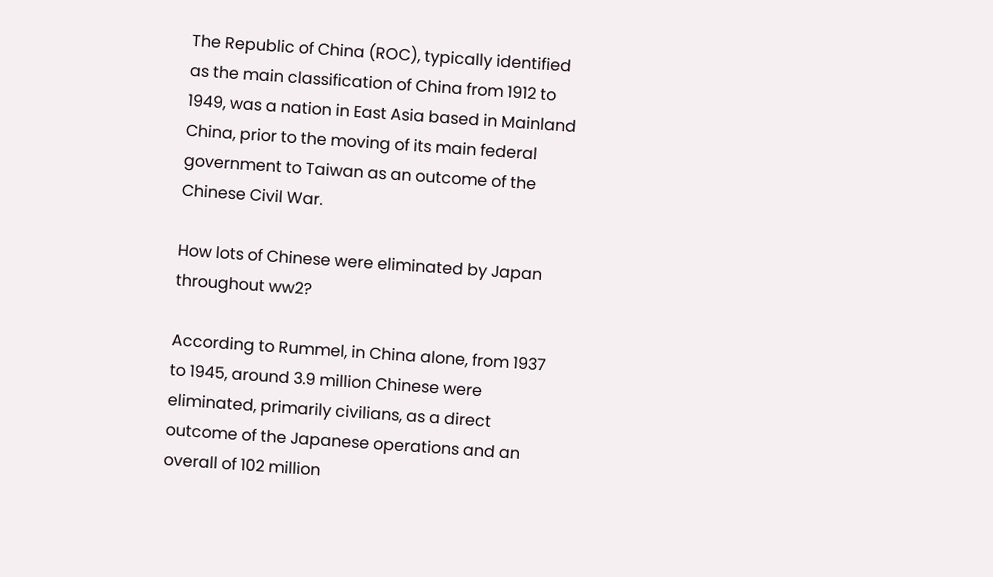The Republic of China (ROC), typically identified as the main classification of China from 1912 to 1949, was a nation in East Asia based in Mainland China, prior to the moving of its main federal government to Taiwan as an outcome of the Chinese Civil War.

How lots of Chinese were eliminated by Japan throughout ww2?

According to Rummel, in China alone, from 1937 to 1945, around 3.9 million Chinese were eliminated, primarily civilians, as a direct outcome of the Japanese operations and an overall of 102 million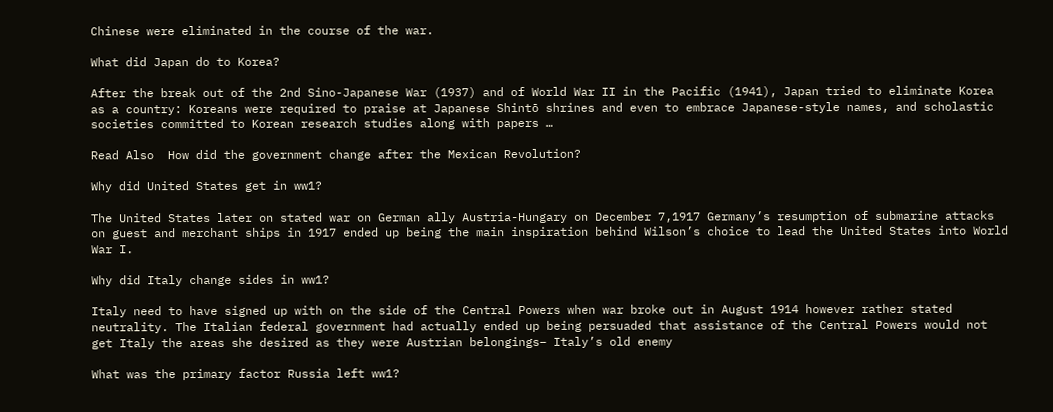Chinese were eliminated in the course of the war.

What did Japan do to Korea?

After the break out of the 2nd Sino-Japanese War (1937) and of World War II in the Pacific (1941), Japan tried to eliminate Korea as a country: Koreans were required to praise at Japanese Shintō shrines and even to embrace Japanese-style names, and scholastic societies committed to Korean research studies along with papers …

Read Also  How did the government change after the Mexican Revolution?

Why did United States get in ww1?

The United States later on stated war on German ally Austria-Hungary on December 7,1917 Germany’s resumption of submarine attacks on guest and merchant ships in 1917 ended up being the main inspiration behind Wilson’s choice to lead the United States into World War I.

Why did Italy change sides in ww1?

Italy need to have signed up with on the side of the Central Powers when war broke out in August 1914 however rather stated neutrality. The Italian federal government had actually ended up being persuaded that assistance of the Central Powers would not get Italy the areas she desired as they were Austrian belongings– Italy’s old enemy

What was the primary factor Russia left ww1?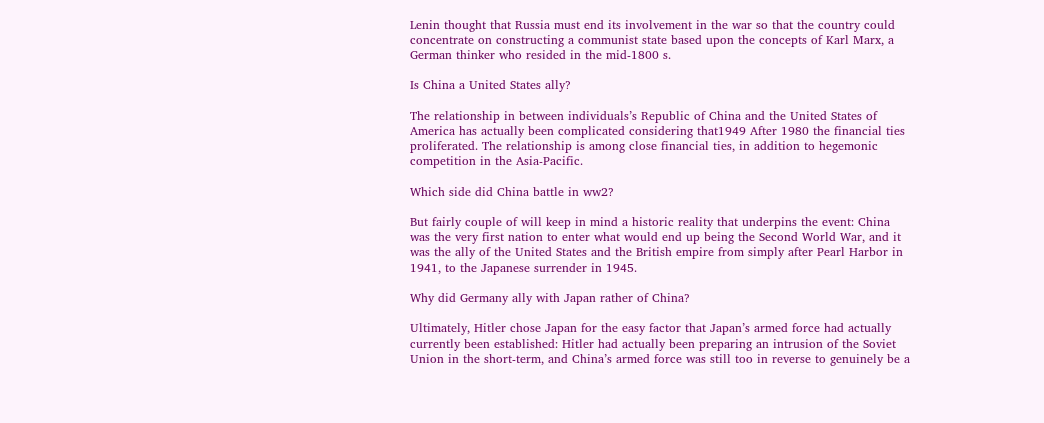Lenin thought that Russia must end its involvement in the war so that the country could concentrate on constructing a communist state based upon the concepts of Karl Marx, a German thinker who resided in the mid-1800 s.

Is China a United States ally?

The relationship in between individuals’s Republic of China and the United States of America has actually been complicated considering that1949 After 1980 the financial ties proliferated. The relationship is among close financial ties, in addition to hegemonic competition in the Asia-Pacific.

Which side did China battle in ww2?

But fairly couple of will keep in mind a historic reality that underpins the event: China was the very first nation to enter what would end up being the Second World War, and it was the ally of the United States and the British empire from simply after Pearl Harbor in 1941, to the Japanese surrender in 1945.

Why did Germany ally with Japan rather of China?

Ultimately, Hitler chose Japan for the easy factor that Japan’s armed force had actually currently been established: Hitler had actually been preparing an intrusion of the Soviet Union in the short-term, and China’s armed force was still too in reverse to genuinely be a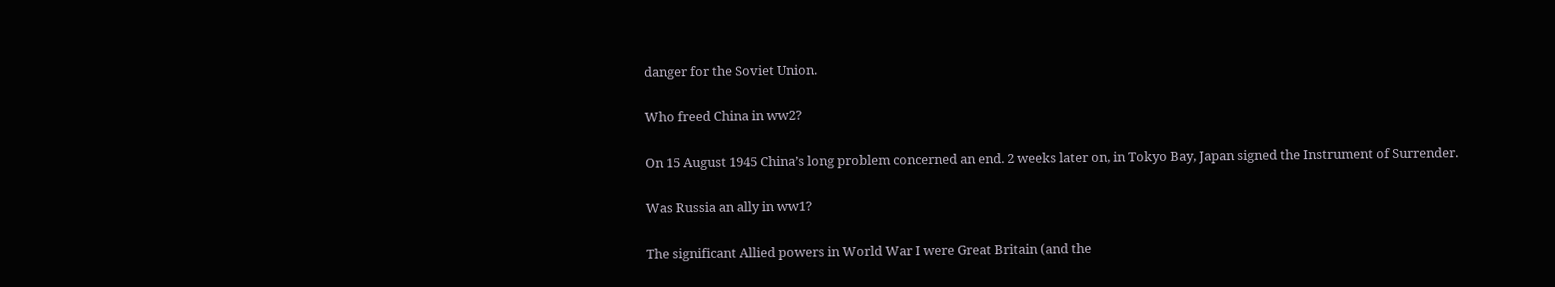danger for the Soviet Union.

Who freed China in ww2?

On 15 August 1945 China’s long problem concerned an end. 2 weeks later on, in Tokyo Bay, Japan signed the Instrument of Surrender.

Was Russia an ally in ww1?

The significant Allied powers in World War I were Great Britain (and the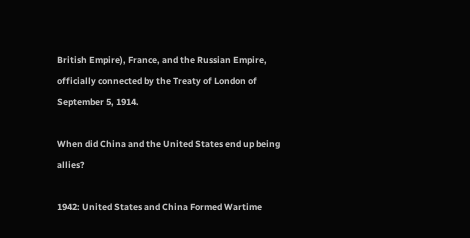British Empire), France, and the Russian Empire, officially connected by the Treaty of London of September 5, 1914.

When did China and the United States end up being allies?

1942: United States and China Formed Wartime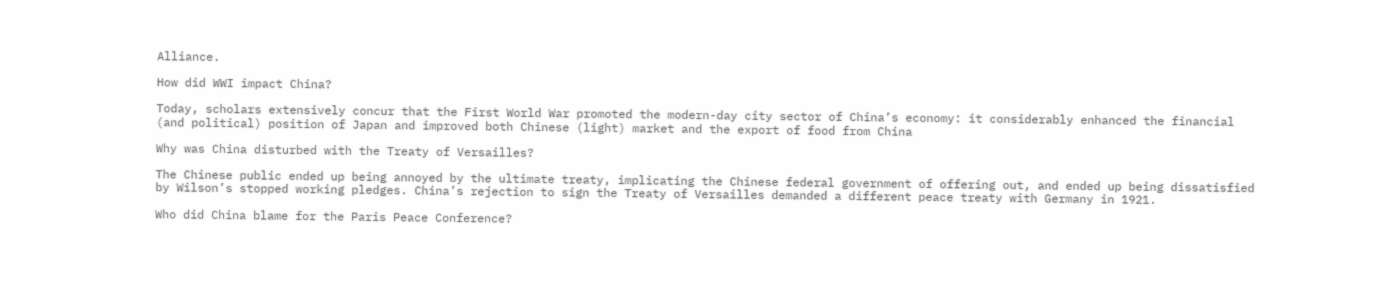Alliance.

How did WWI impact China?

Today, scholars extensively concur that the First World War promoted the modern-day city sector of China’s economy: it considerably enhanced the financial (and political) position of Japan and improved both Chinese (light) market and the export of food from China

Why was China disturbed with the Treaty of Versailles?

The Chinese public ended up being annoyed by the ultimate treaty, implicating the Chinese federal government of offering out, and ended up being dissatisfied by Wilson’s stopped working pledges. China’s rejection to sign the Treaty of Versailles demanded a different peace treaty with Germany in 1921.

Who did China blame for the Paris Peace Conference?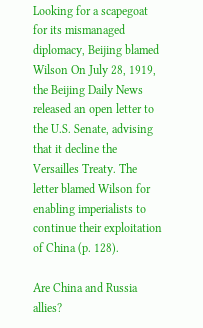Looking for a scapegoat for its mismanaged diplomacy, Beijing blamed Wilson On July 28, 1919, the Beijing Daily News released an open letter to the U.S. Senate, advising that it decline the Versailles Treaty. The letter blamed Wilson for enabling imperialists to continue their exploitation of China (p. 128).

Are China and Russia allies?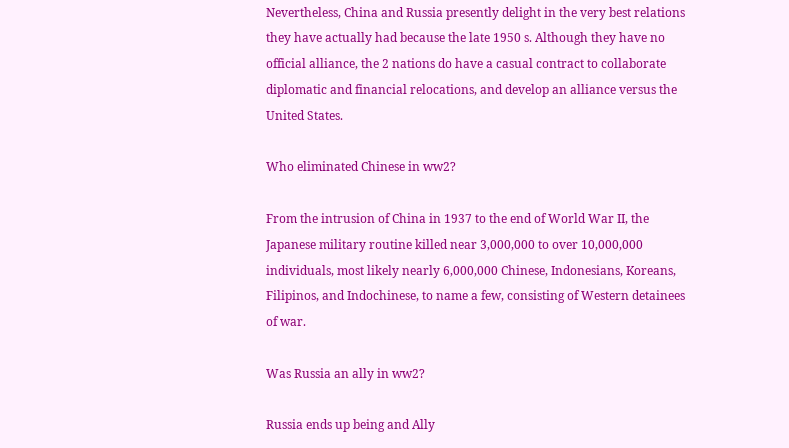Nevertheless, China and Russia presently delight in the very best relations they have actually had because the late 1950 s. Although they have no official alliance, the 2 nations do have a casual contract to collaborate diplomatic and financial relocations, and develop an alliance versus the United States.

Who eliminated Chinese in ww2?

From the intrusion of China in 1937 to the end of World War II, the Japanese military routine killed near 3,000,000 to over 10,000,000 individuals, most likely nearly 6,000,000 Chinese, Indonesians, Koreans, Filipinos, and Indochinese, to name a few, consisting of Western detainees of war.

Was Russia an ally in ww2?

Russia ends up being and Ally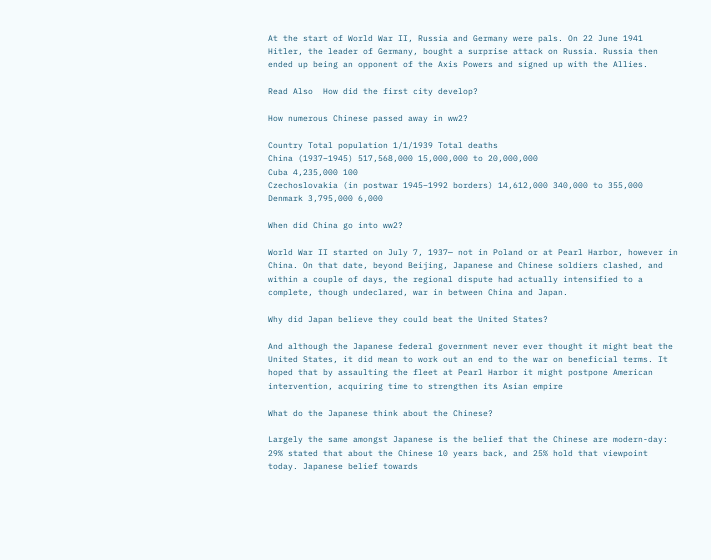At the start of World War II, Russia and Germany were pals. On 22 June 1941 Hitler, the leader of Germany, bought a surprise attack on Russia. Russia then ended up being an opponent of the Axis Powers and signed up with the Allies.

Read Also  How did the first city develop?

How numerous Chinese passed away in ww2?

Country Total population 1/1/1939 Total deaths
China (1937–1945) 517,568,000 15,000,000 to 20,000,000
Cuba 4,235,000 100
Czechoslovakia (in postwar 1945–1992 borders) 14,612,000 340,000 to 355,000
Denmark 3,795,000 6,000

When did China go into ww2?

World War II started on July 7, 1937— not in Poland or at Pearl Harbor, however in China. On that date, beyond Beijing, Japanese and Chinese soldiers clashed, and within a couple of days, the regional dispute had actually intensified to a complete, though undeclared, war in between China and Japan.

Why did Japan believe they could beat the United States?

And although the Japanese federal government never ever thought it might beat the United States, it did mean to work out an end to the war on beneficial terms. It hoped that by assaulting the fleet at Pearl Harbor it might postpone American intervention, acquiring time to strengthen its Asian empire

What do the Japanese think about the Chinese?

Largely the same amongst Japanese is the belief that the Chinese are modern-day: 29% stated that about the Chinese 10 years back, and 25% hold that viewpoint today. Japanese belief towards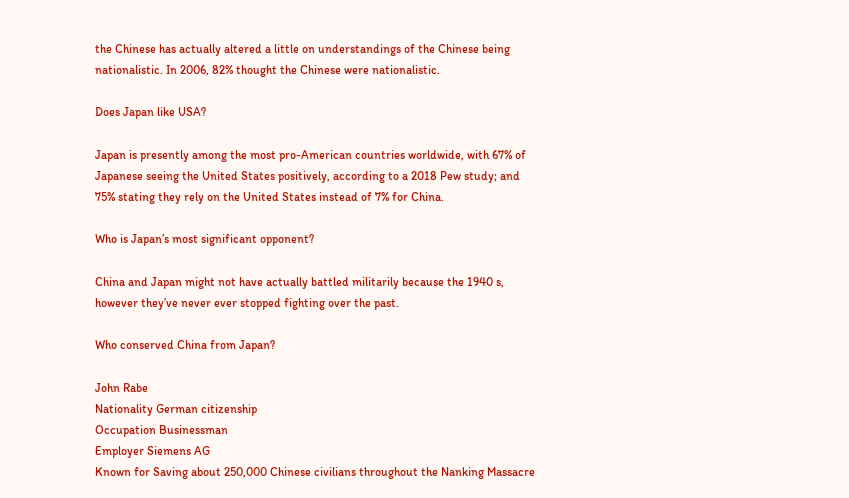the Chinese has actually altered a little on understandings of the Chinese being nationalistic. In 2006, 82% thought the Chinese were nationalistic.

Does Japan like USA?

Japan is presently among the most pro-American countries worldwide, with 67% of Japanese seeing the United States positively, according to a 2018 Pew study; and 75% stating they rely on the United States instead of 7% for China.

Who is Japan’s most significant opponent?

China and Japan might not have actually battled militarily because the 1940 s, however they’ve never ever stopped fighting over the past.

Who conserved China from Japan?

John Rabe
Nationality German citizenship
Occupation Businessman
Employer Siemens AG
Known for Saving about 250,000 Chinese civilians throughout the Nanking Massacre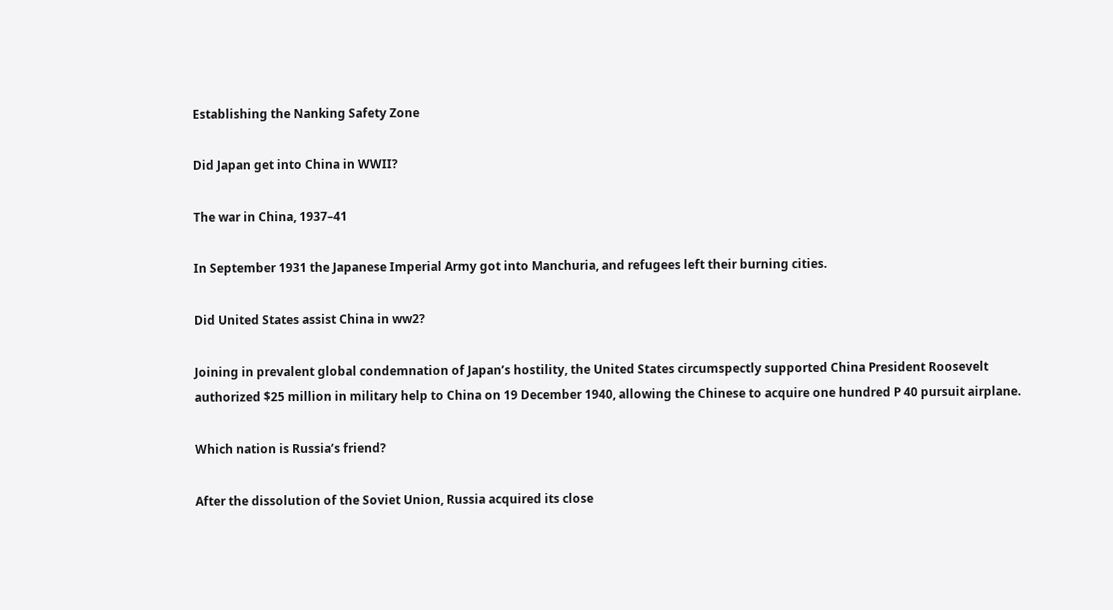Establishing the Nanking Safety Zone

Did Japan get into China in WWII?

The war in China, 1937–41

In September 1931 the Japanese Imperial Army got into Manchuria, and refugees left their burning cities.

Did United States assist China in ww2?

Joining in prevalent global condemnation of Japan’s hostility, the United States circumspectly supported China President Roosevelt authorized $25 million in military help to China on 19 December 1940, allowing the Chinese to acquire one hundred P 40 pursuit airplane.

Which nation is Russia’s friend?

After the dissolution of the Soviet Union, Russia acquired its close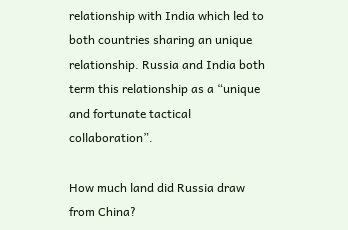relationship with India which led to both countries sharing an unique relationship. Russia and India both term this relationship as a “unique and fortunate tactical collaboration”.

How much land did Russia draw from China?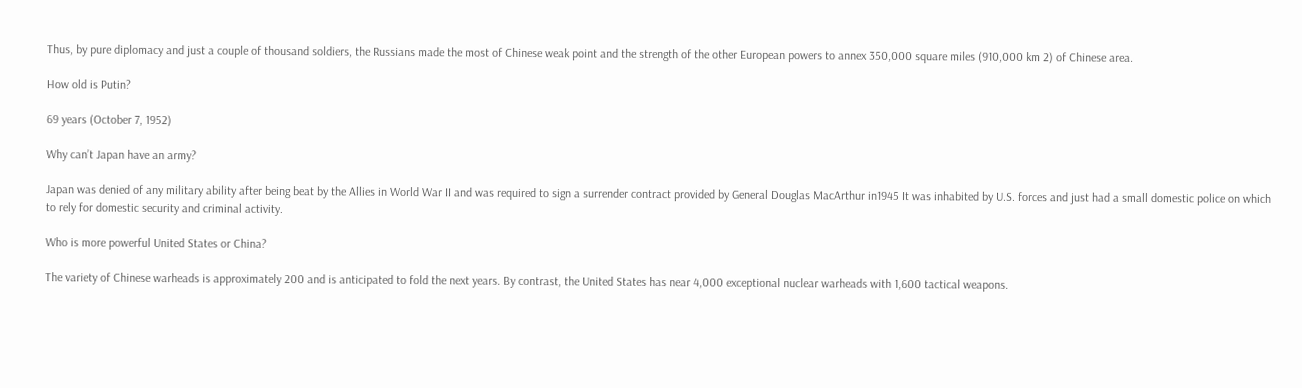Thus, by pure diplomacy and just a couple of thousand soldiers, the Russians made the most of Chinese weak point and the strength of the other European powers to annex 350,000 square miles (910,000 km 2) of Chinese area.

How old is Putin?

69 years (October 7, 1952)

Why can’t Japan have an army?

Japan was denied of any military ability after being beat by the Allies in World War II and was required to sign a surrender contract provided by General Douglas MacArthur in1945 It was inhabited by U.S. forces and just had a small domestic police on which to rely for domestic security and criminal activity.

Who is more powerful United States or China?

The variety of Chinese warheads is approximately 200 and is anticipated to fold the next years. By contrast, the United States has near 4,000 exceptional nuclear warheads with 1,600 tactical weapons.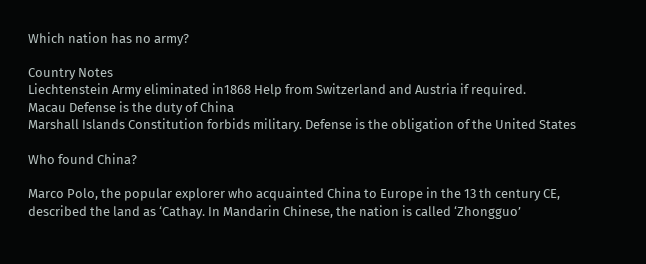Which nation has no army?

Country Notes
Liechtenstein Army eliminated in1868 Help from Switzerland and Austria if required.
Macau Defense is the duty of China
Marshall Islands Constitution forbids military. Defense is the obligation of the United States

Who found China?

Marco Polo, the popular explorer who acquainted China to Europe in the 13 th century CE, described the land as ‘Cathay. In Mandarin Chinese, the nation is called ‘Zhongguo’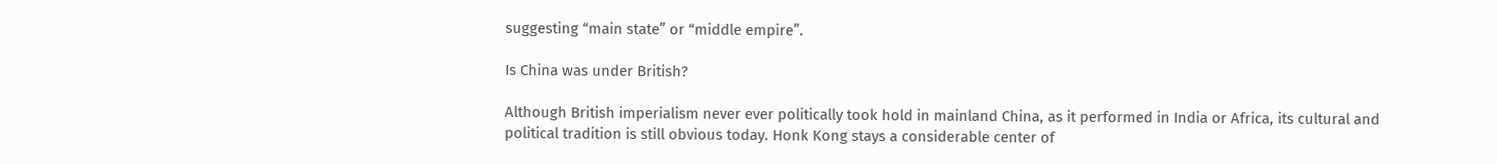suggesting “main state” or “middle empire”.

Is China was under British?

Although British imperialism never ever politically took hold in mainland China, as it performed in India or Africa, its cultural and political tradition is still obvious today. Honk Kong stays a considerable center of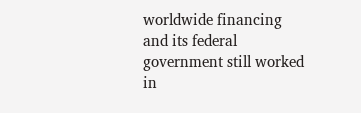worldwide financing and its federal government still worked in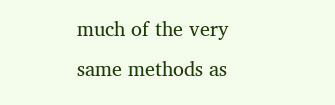much of the very same methods as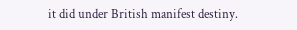it did under British manifest destiny.